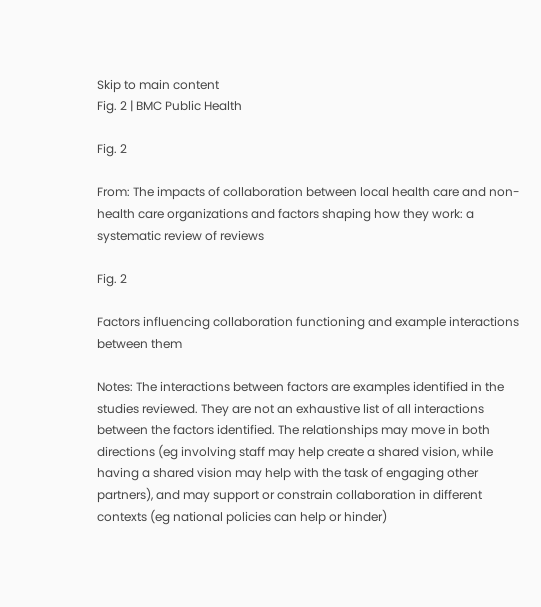Skip to main content
Fig. 2 | BMC Public Health

Fig. 2

From: The impacts of collaboration between local health care and non-health care organizations and factors shaping how they work: a systematic review of reviews

Fig. 2

Factors influencing collaboration functioning and example interactions between them

Notes: The interactions between factors are examples identified in the studies reviewed. They are not an exhaustive list of all interactions between the factors identified. The relationships may move in both directions (eg involving staff may help create a shared vision, while having a shared vision may help with the task of engaging other partners), and may support or constrain collaboration in different contexts (eg national policies can help or hinder)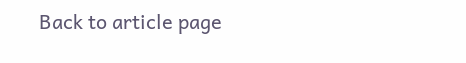Back to article page